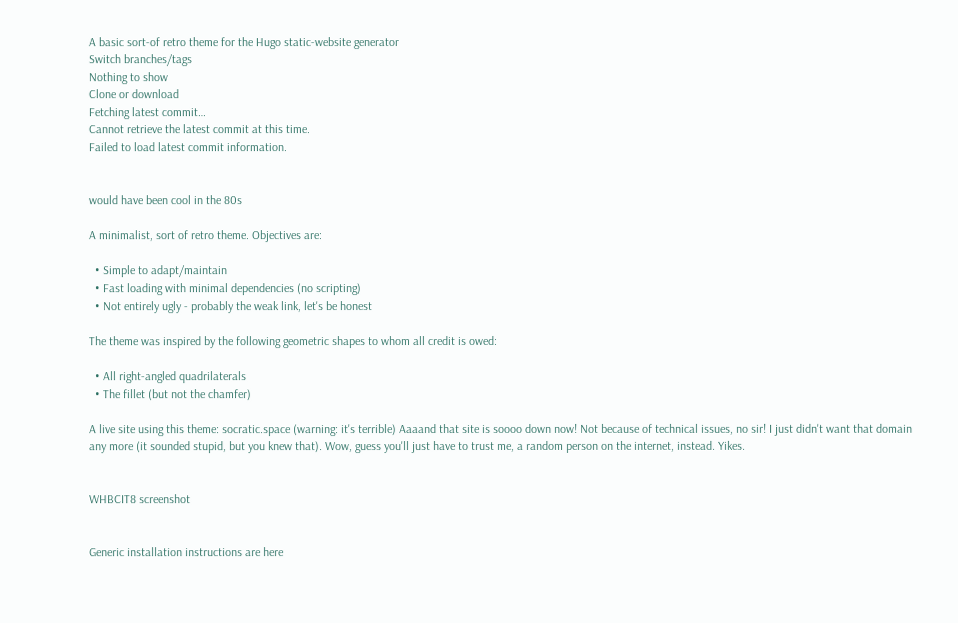A basic sort-of retro theme for the Hugo static-website generator
Switch branches/tags
Nothing to show
Clone or download
Fetching latest commit…
Cannot retrieve the latest commit at this time.
Failed to load latest commit information.


would have been cool in the 80s

A minimalist, sort of retro theme. Objectives are:

  • Simple to adapt/maintain
  • Fast loading with minimal dependencies (no scripting)
  • Not entirely ugly - probably the weak link, let's be honest

The theme was inspired by the following geometric shapes to whom all credit is owed:

  • All right-angled quadrilaterals
  • The fillet (but not the chamfer)

A live site using this theme: socratic.space (warning: it's terrible) Aaaand that site is soooo down now! Not because of technical issues, no sir! I just didn't want that domain any more (it sounded stupid, but you knew that). Wow, guess you'll just have to trust me, a random person on the internet, instead. Yikes.


WHBCIT8 screenshot


Generic installation instructions are here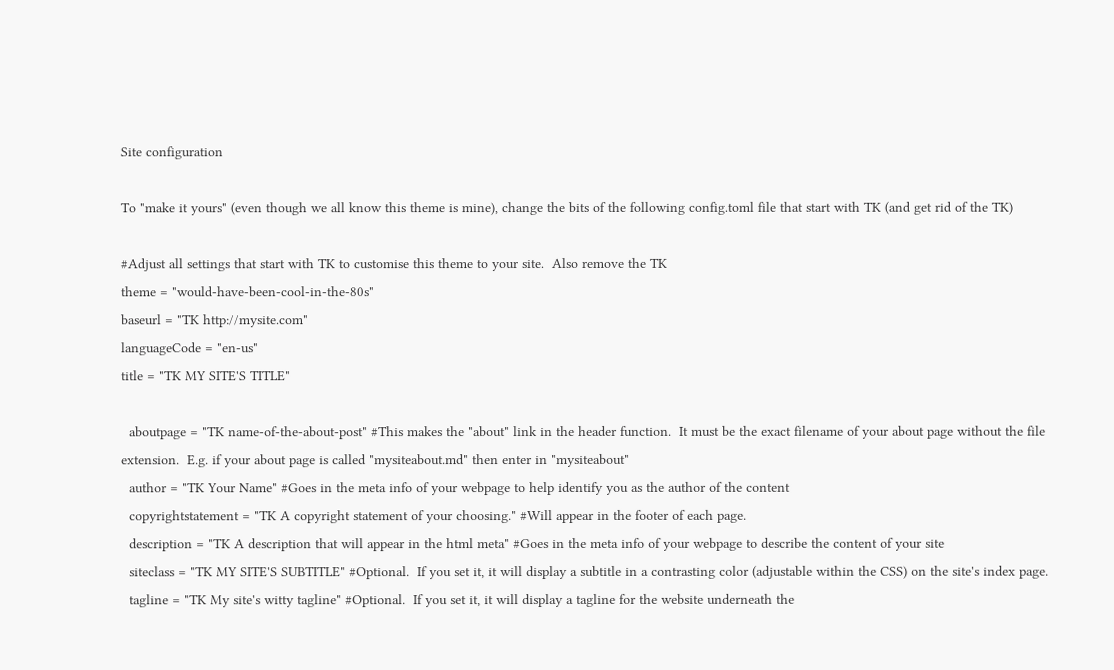Site configuration

To "make it yours" (even though we all know this theme is mine), change the bits of the following config.toml file that start with TK (and get rid of the TK)

#Adjust all settings that start with TK to customise this theme to your site.  Also remove the TK
theme = "would-have-been-cool-in-the-80s"
baseurl = "TK http://mysite.com"
languageCode = "en-us"
title = "TK MY SITE'S TITLE"

  aboutpage = "TK name-of-the-about-post" #This makes the "about" link in the header function.  It must be the exact filename of your about page without the file extension.  E.g. if your about page is called "mysiteabout.md" then enter in "mysiteabout"
  author = "TK Your Name" #Goes in the meta info of your webpage to help identify you as the author of the content
  copyrightstatement = "TK A copyright statement of your choosing." #Will appear in the footer of each page.
  description = "TK A description that will appear in the html meta" #Goes in the meta info of your webpage to describe the content of your site
  siteclass = "TK MY SITE'S SUBTITLE" #Optional.  If you set it, it will display a subtitle in a contrasting color (adjustable within the CSS) on the site's index page.
  tagline = "TK My site's witty tagline" #Optional.  If you set it, it will display a tagline for the website underneath the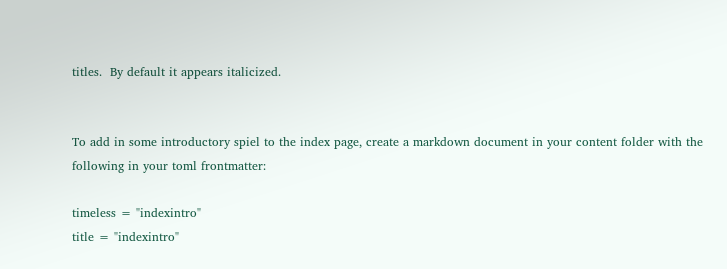titles.  By default it appears italicized.


To add in some introductory spiel to the index page, create a markdown document in your content folder with the following in your toml frontmatter:

timeless = "indexintro"
title = "indexintro"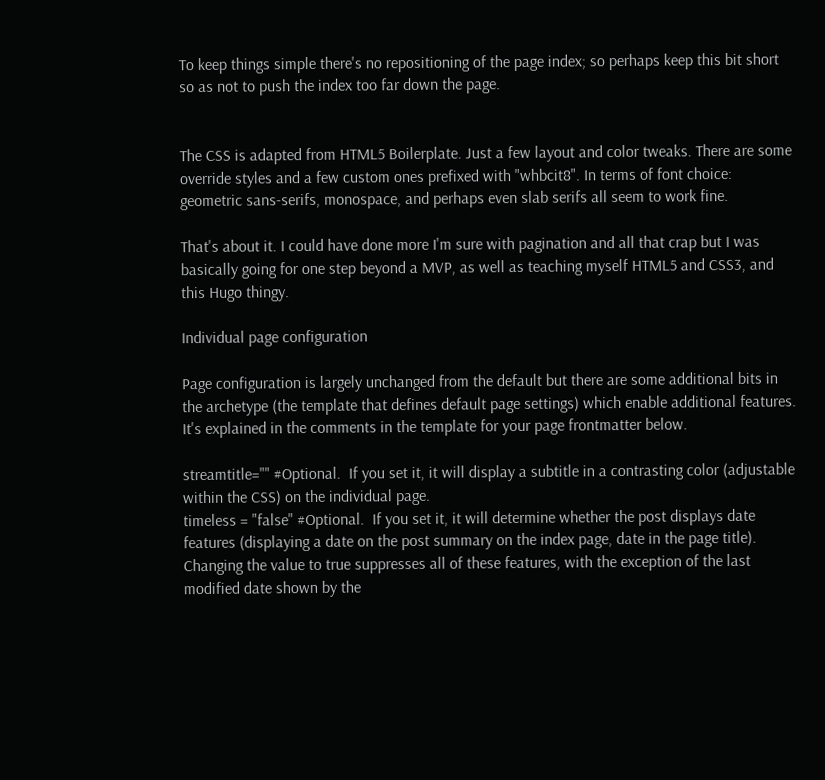To keep things simple there's no repositioning of the page index; so perhaps keep this bit short so as not to push the index too far down the page.


The CSS is adapted from HTML5 Boilerplate. Just a few layout and color tweaks. There are some override styles and a few custom ones prefixed with "whbcit8". In terms of font choice: geometric sans-serifs, monospace, and perhaps even slab serifs all seem to work fine.

That's about it. I could have done more I'm sure with pagination and all that crap but I was basically going for one step beyond a MVP, as well as teaching myself HTML5 and CSS3, and this Hugo thingy.

Individual page configuration

Page configuration is largely unchanged from the default but there are some additional bits in the archetype (the template that defines default page settings) which enable additional features. It's explained in the comments in the template for your page frontmatter below.

streamtitle="" #Optional.  If you set it, it will display a subtitle in a contrasting color (adjustable within the CSS) on the individual page.
timeless = "false" #Optional.  If you set it, it will determine whether the post displays date features (displaying a date on the post summary on the index page, date in the page title).  Changing the value to true suppresses all of these features, with the exception of the last modified date shown by the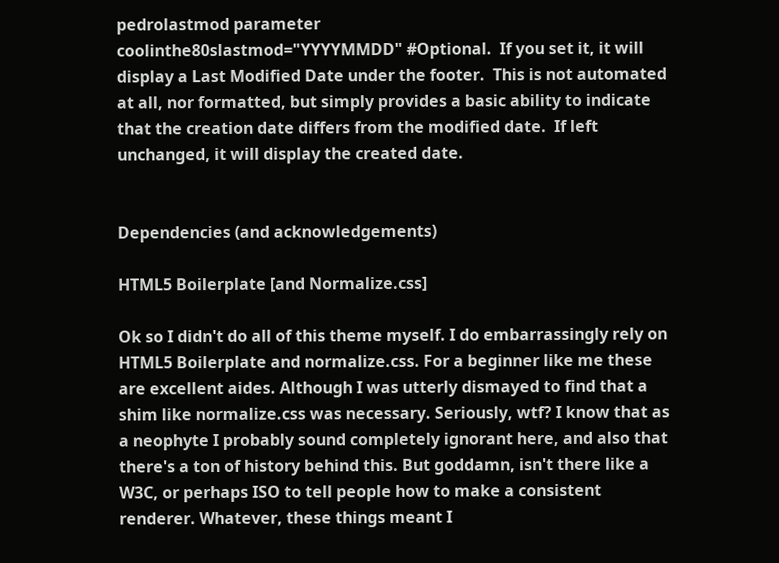pedrolastmod parameter
coolinthe80slastmod="YYYYMMDD" #Optional.  If you set it, it will display a Last Modified Date under the footer.  This is not automated at all, nor formatted, but simply provides a basic ability to indicate that the creation date differs from the modified date.  If left unchanged, it will display the created date.


Dependencies (and acknowledgements)

HTML5 Boilerplate [and Normalize.css]

Ok so I didn't do all of this theme myself. I do embarrassingly rely on HTML5 Boilerplate and normalize.css. For a beginner like me these are excellent aides. Although I was utterly dismayed to find that a shim like normalize.css was necessary. Seriously, wtf? I know that as a neophyte I probably sound completely ignorant here, and also that there's a ton of history behind this. But goddamn, isn't there like a W3C, or perhaps ISO to tell people how to make a consistent renderer. Whatever, these things meant I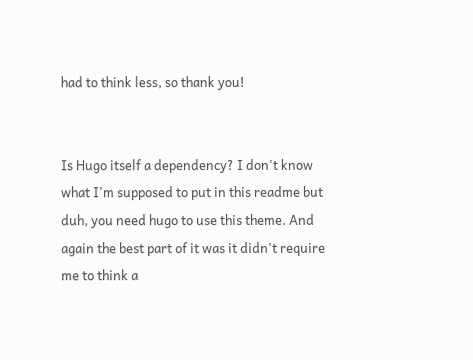had to think less, so thank you!


Is Hugo itself a dependency? I don't know what I'm supposed to put in this readme but duh, you need hugo to use this theme. And again the best part of it was it didn't require me to think a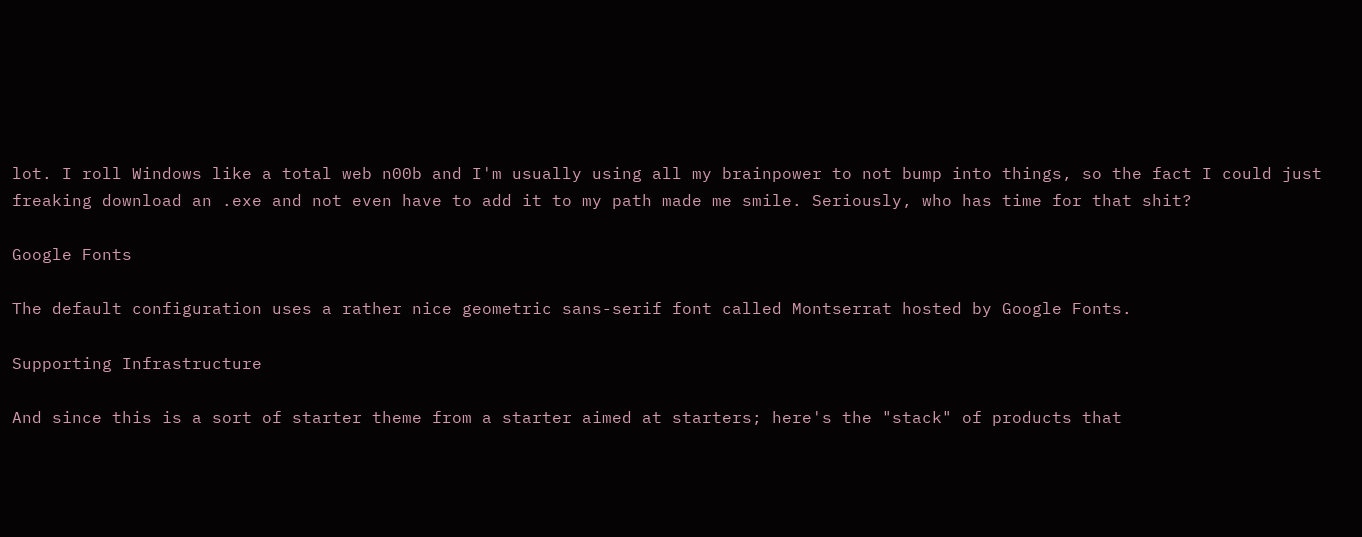lot. I roll Windows like a total web n00b and I'm usually using all my brainpower to not bump into things, so the fact I could just freaking download an .exe and not even have to add it to my path made me smile. Seriously, who has time for that shit?

Google Fonts

The default configuration uses a rather nice geometric sans-serif font called Montserrat hosted by Google Fonts.

Supporting Infrastructure

And since this is a sort of starter theme from a starter aimed at starters; here's the "stack" of products that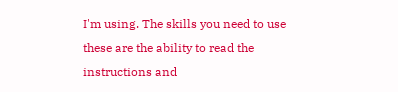I'm using. The skills you need to use these are the ability to read the instructions and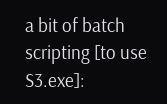a bit of batch scripting [to use S3.exe]: